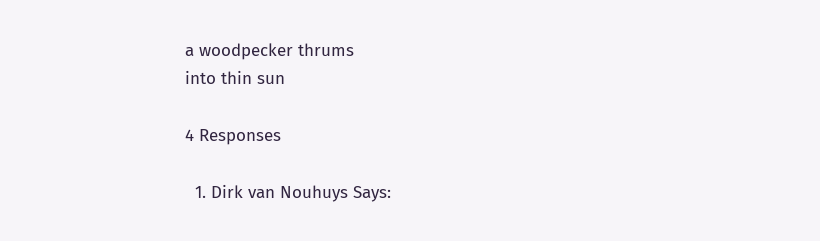a woodpecker thrums
into thin sun

4 Responses

  1. Dirk van Nouhuys Says: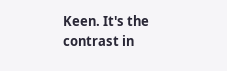Keen. It's the contrast in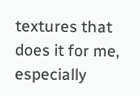textures that does it for me, especially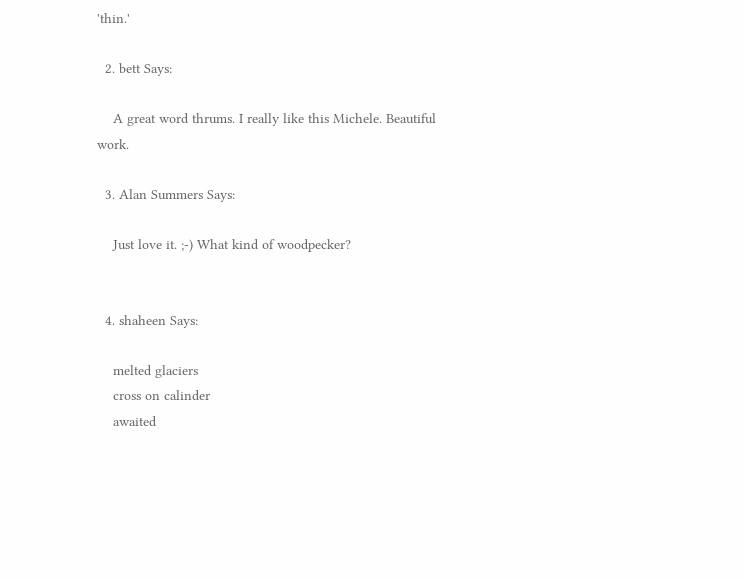'thin.'

  2. bett Says:

    A great word thrums. I really like this Michele. Beautiful work.

  3. Alan Summers Says:

    Just love it. ;-) What kind of woodpecker?


  4. shaheen Says:

    melted glaciers
    cross on calinder
    awaited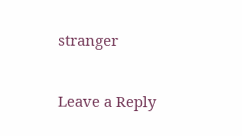stranger

Leave a Reply